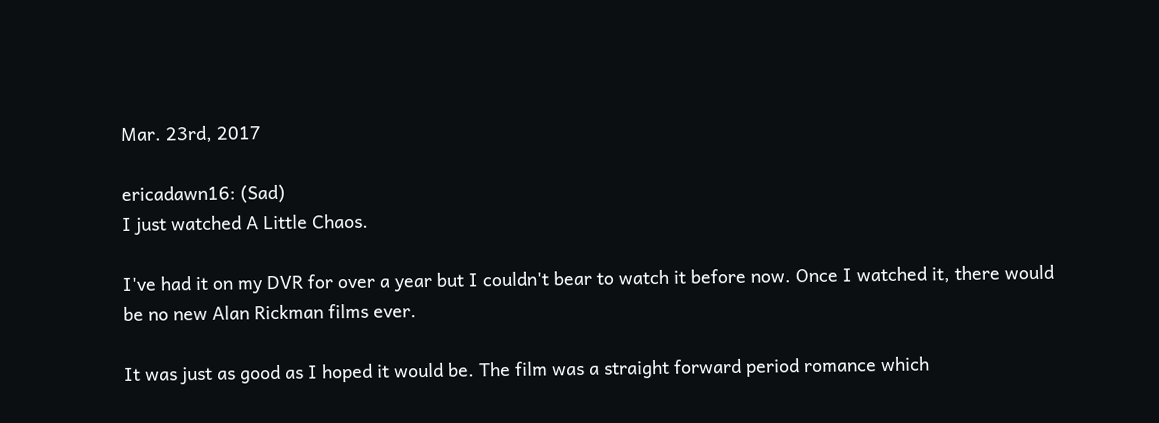Mar. 23rd, 2017

ericadawn16: (Sad)
I just watched A Little Chaos.

I've had it on my DVR for over a year but I couldn't bear to watch it before now. Once I watched it, there would be no new Alan Rickman films ever.

It was just as good as I hoped it would be. The film was a straight forward period romance which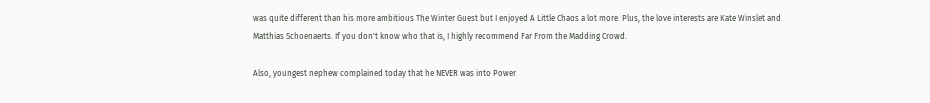was quite different than his more ambitious The Winter Guest but I enjoyed A Little Chaos a lot more. Plus, the love interests are Kate Winslet and Matthias Schoenaerts. If you don't know who that is, I highly recommend Far From the Madding Crowd.

Also, youngest nephew complained today that he NEVER was into Power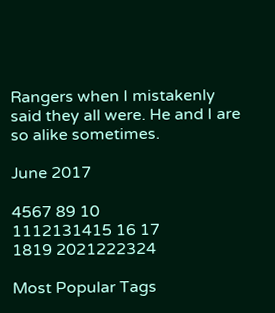Rangers when I mistakenly said they all were. He and I are so alike sometimes.

June 2017

4567 89 10
1112131415 16 17
1819 2021222324

Most Popular Tags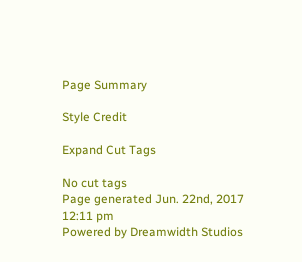Page Summary

Style Credit

Expand Cut Tags

No cut tags
Page generated Jun. 22nd, 2017 12:11 pm
Powered by Dreamwidth Studios